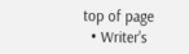top of page
  • Writer's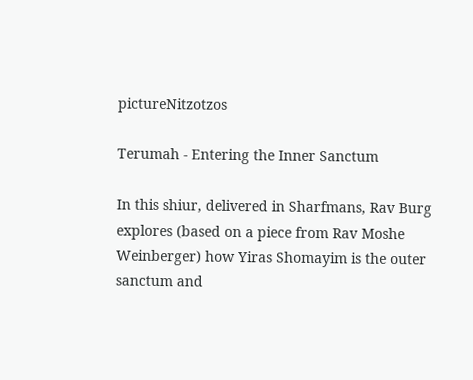pictureNitzotzos

Terumah - Entering the Inner Sanctum

In this shiur, delivered in Sharfmans, Rav Burg explores (based on a piece from Rav Moshe Weinberger) how Yiras Shomayim is the outer sanctum and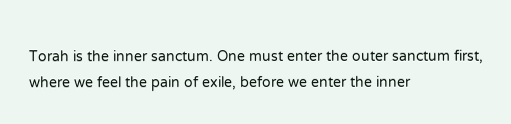Torah is the inner sanctum. One must enter the outer sanctum first, where we feel the pain of exile, before we enter the inner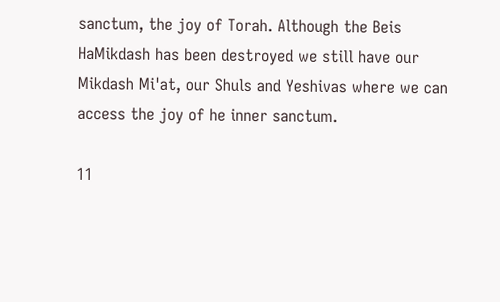sanctum, the joy of Torah. Although the Beis HaMikdash has been destroyed we still have our Mikdash Mi'at, our Shuls and Yeshivas where we can access the joy of he inner sanctum.

11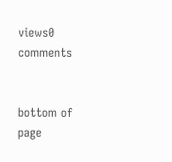views0 comments


bottom of page